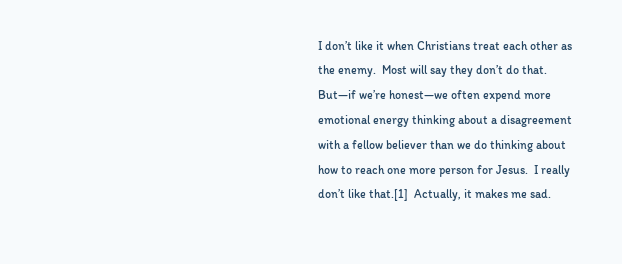I don’t like it when Christians treat each other as the enemy.  Most will say they don’t do that.  But—if we’re honest—we often expend more emotional energy thinking about a disagreement with a fellow believer than we do thinking about how to reach one more person for Jesus.  I really don’t like that.[1]  Actually, it makes me sad.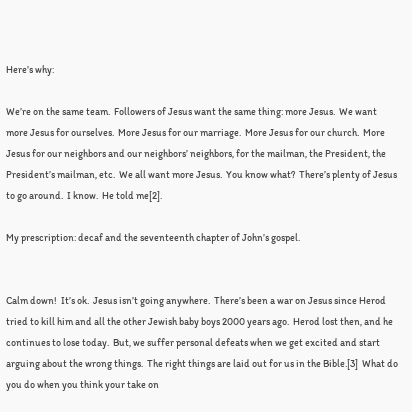Here’s why:

We’re on the same team.  Followers of Jesus want the same thing: more Jesus.  We want more Jesus for ourselves.  More Jesus for our marriage.  More Jesus for our church.  More Jesus for our neighbors and our neighbors’ neighbors, for the mailman, the President, the President’s mailman, etc.  We all want more Jesus.  You know what?  There’s plenty of Jesus to go around.  I know.  He told me[2].

My prescription: decaf and the seventeenth chapter of John’s gospel.


Calm down!  It’s ok.  Jesus isn’t going anywhere.  There’s been a war on Jesus since Herod tried to kill him and all the other Jewish baby boys 2000 years ago.  Herod lost then, and he continues to lose today.  But, we suffer personal defeats when we get excited and start arguing about the wrong things.  The right things are laid out for us in the Bible.[3]  What do you do when you think your take on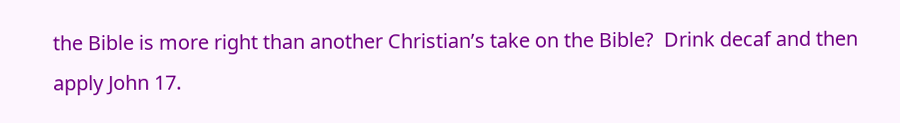the Bible is more right than another Christian’s take on the Bible?  Drink decaf and then apply John 17.